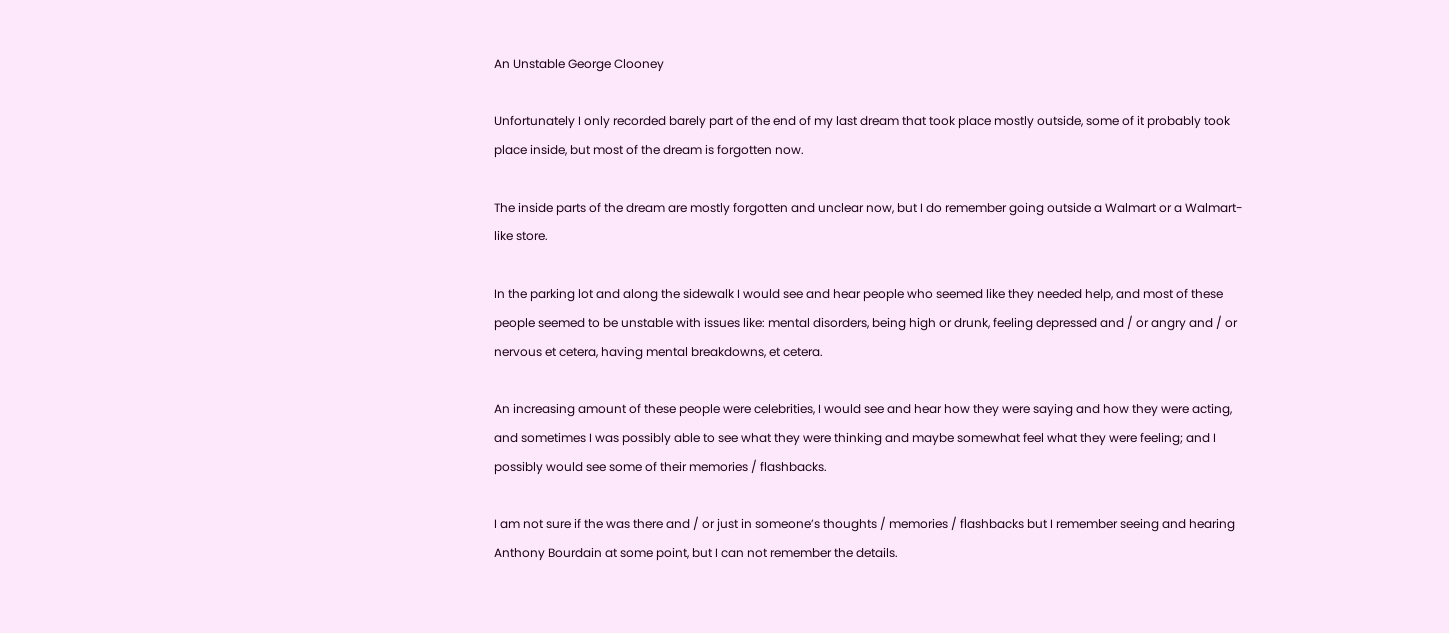An Unstable George Clooney

Unfortunately I only recorded barely part of the end of my last dream that took place mostly outside, some of it probably took place inside, but most of the dream is forgotten now.

The inside parts of the dream are mostly forgotten and unclear now, but I do remember going outside a Walmart or a Walmart-like store.

In the parking lot and along the sidewalk I would see and hear people who seemed like they needed help, and most of these people seemed to be unstable with issues like: mental disorders, being high or drunk, feeling depressed and / or angry and / or nervous et cetera, having mental breakdowns, et cetera.

An increasing amount of these people were celebrities, I would see and hear how they were saying and how they were acting, and sometimes I was possibly able to see what they were thinking and maybe somewhat feel what they were feeling; and I possibly would see some of their memories / flashbacks.

I am not sure if the was there and / or just in someone’s thoughts / memories / flashbacks but I remember seeing and hearing Anthony Bourdain at some point, but I can not remember the details.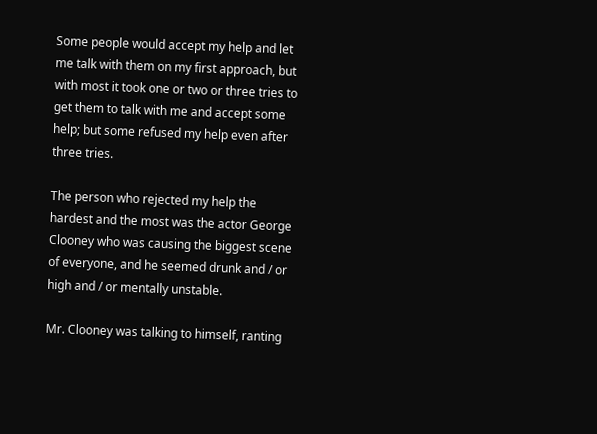Some people would accept my help and let me talk with them on my first approach, but with most it took one or two or three tries to get them to talk with me and accept some help; but some refused my help even after three tries.

The person who rejected my help the hardest and the most was the actor George Clooney who was causing the biggest scene of everyone, and he seemed drunk and / or high and / or mentally unstable.

Mr. Clooney was talking to himself, ranting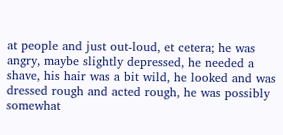at people and just out-loud, et cetera; he was angry, maybe slightly depressed, he needed a shave, his hair was a bit wild, he looked and was dressed rough and acted rough, he was possibly somewhat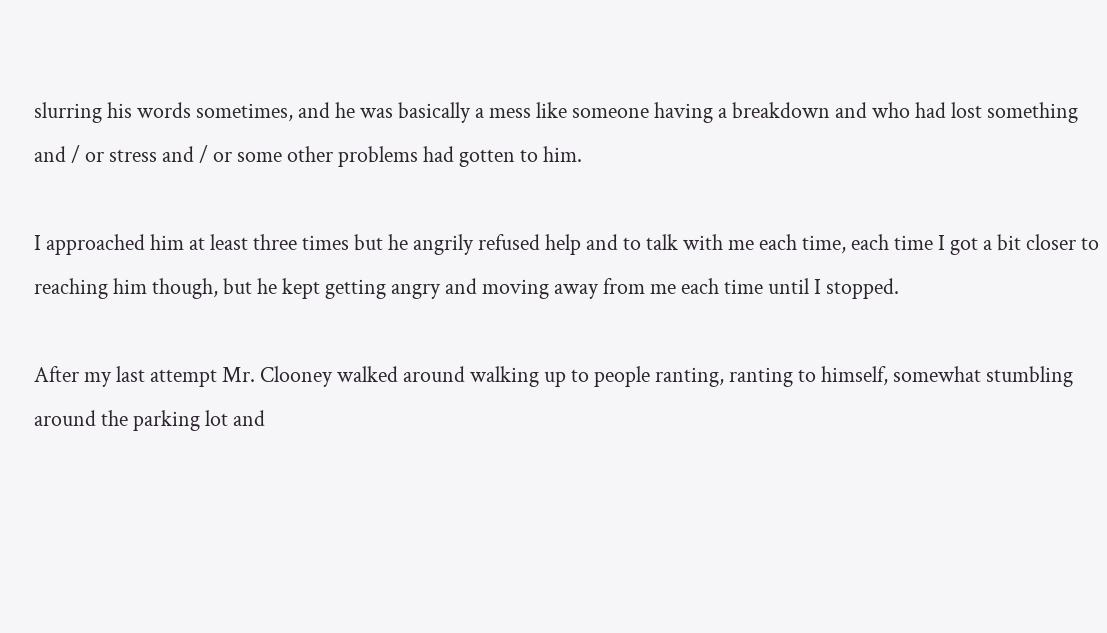slurring his words sometimes, and he was basically a mess like someone having a breakdown and who had lost something and / or stress and / or some other problems had gotten to him.

I approached him at least three times but he angrily refused help and to talk with me each time, each time I got a bit closer to reaching him though, but he kept getting angry and moving away from me each time until I stopped.

After my last attempt Mr. Clooney walked around walking up to people ranting, ranting to himself, somewhat stumbling around the parking lot and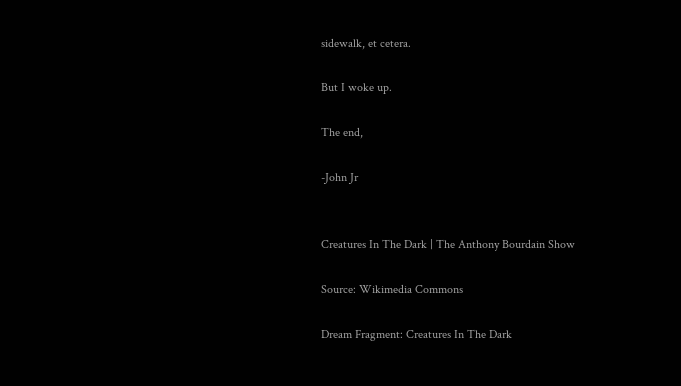sidewalk, et cetera.

But I woke up.

The end,

-John Jr


Creatures In The Dark | The Anthony Bourdain Show

Source: Wikimedia Commons

Dream Fragment: Creatures In The Dark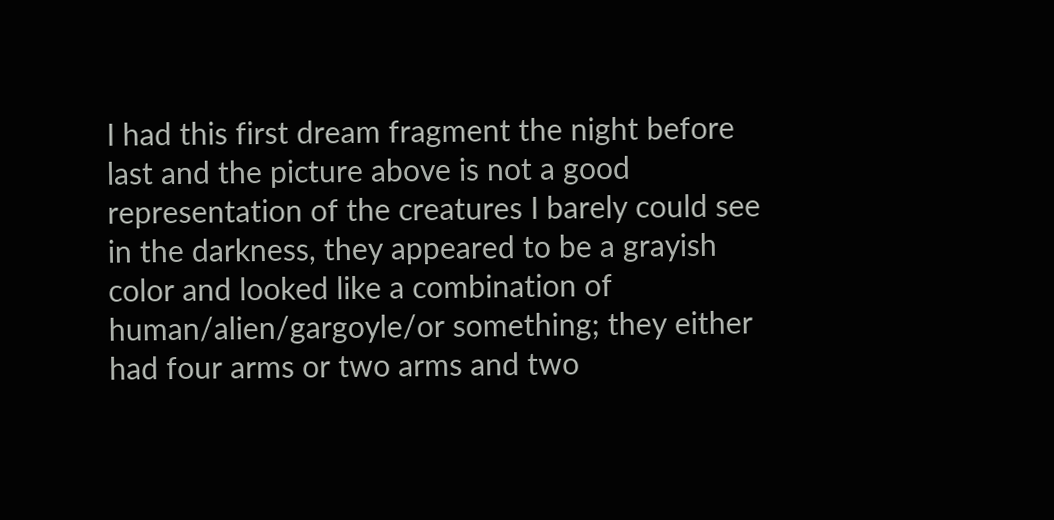I had this first dream fragment the night before last and the picture above is not a good representation of the creatures I barely could see in the darkness, they appeared to be a grayish color and looked like a combination of human/alien/gargoyle/or something; they either had four arms or two arms and two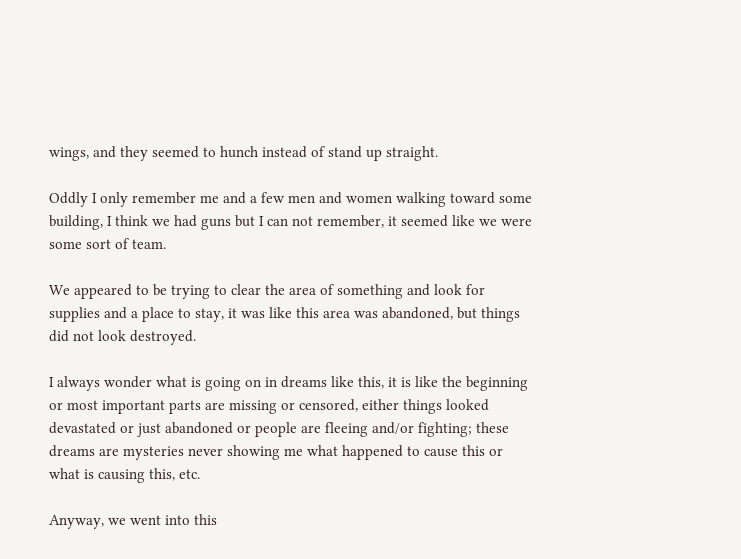wings, and they seemed to hunch instead of stand up straight.

Oddly I only remember me and a few men and women walking toward some building, I think we had guns but I can not remember, it seemed like we were some sort of team.

We appeared to be trying to clear the area of something and look for supplies and a place to stay, it was like this area was abandoned, but things did not look destroyed.

I always wonder what is going on in dreams like this, it is like the beginning or most important parts are missing or censored, either things looked devastated or just abandoned or people are fleeing and/or fighting; these dreams are mysteries never showing me what happened to cause this or what is causing this, etc.

Anyway, we went into this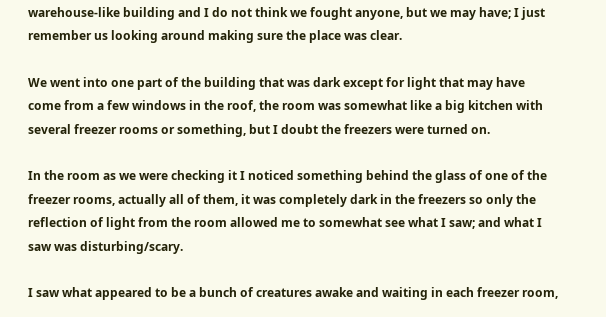warehouse-like building and I do not think we fought anyone, but we may have; I just remember us looking around making sure the place was clear.

We went into one part of the building that was dark except for light that may have come from a few windows in the roof, the room was somewhat like a big kitchen with several freezer rooms or something, but I doubt the freezers were turned on.

In the room as we were checking it I noticed something behind the glass of one of the freezer rooms, actually all of them, it was completely dark in the freezers so only the reflection of light from the room allowed me to somewhat see what I saw; and what I saw was disturbing/scary.

I saw what appeared to be a bunch of creatures awake and waiting in each freezer room,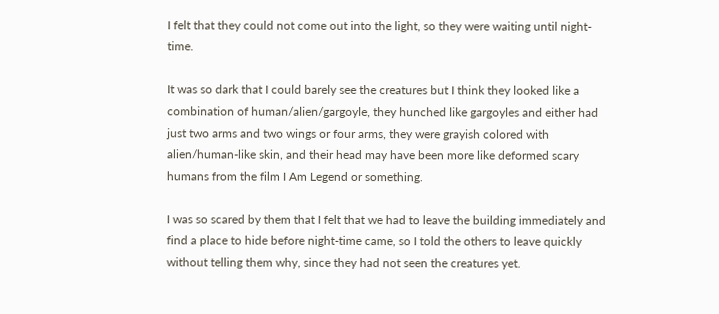I felt that they could not come out into the light, so they were waiting until night-time.

It was so dark that I could barely see the creatures but I think they looked like a combination of human/alien/gargoyle, they hunched like gargoyles and either had just two arms and two wings or four arms, they were grayish colored with alien/human-like skin, and their head may have been more like deformed scary humans from the film I Am Legend or something.

I was so scared by them that I felt that we had to leave the building immediately and find a place to hide before night-time came, so I told the others to leave quickly without telling them why, since they had not seen the creatures yet.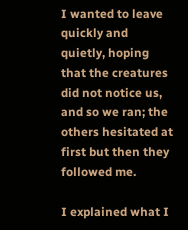I wanted to leave quickly and quietly, hoping that the creatures did not notice us, and so we ran; the others hesitated at first but then they followed me.

I explained what I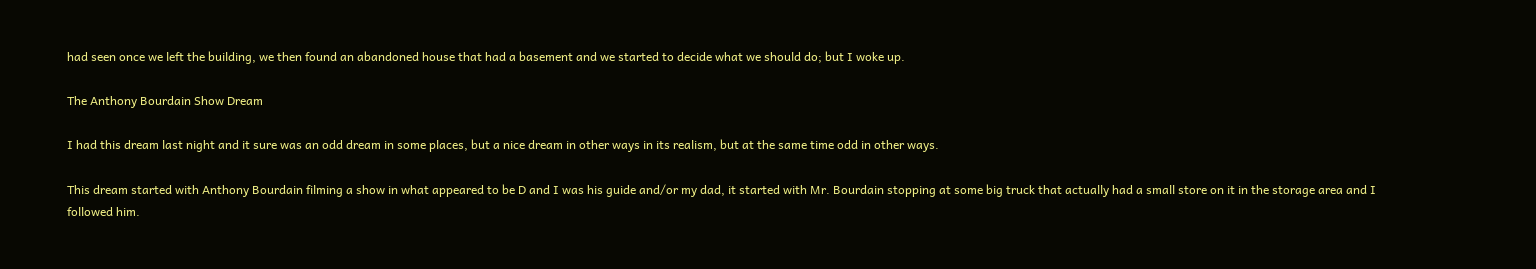had seen once we left the building, we then found an abandoned house that had a basement and we started to decide what we should do; but I woke up.

The Anthony Bourdain Show Dream

I had this dream last night and it sure was an odd dream in some places, but a nice dream in other ways in its realism, but at the same time odd in other ways.

This dream started with Anthony Bourdain filming a show in what appeared to be D and I was his guide and/or my dad, it started with Mr. Bourdain stopping at some big truck that actually had a small store on it in the storage area and I followed him.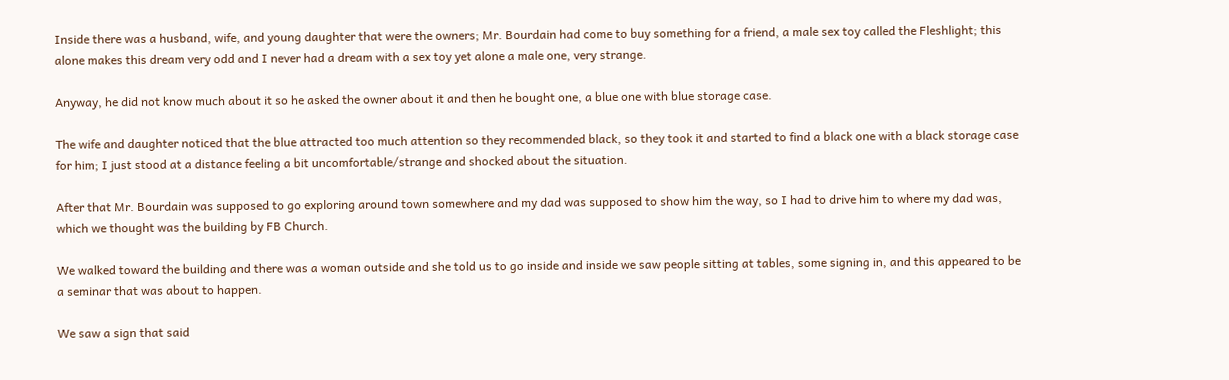Inside there was a husband, wife, and young daughter that were the owners; Mr. Bourdain had come to buy something for a friend, a male sex toy called the Fleshlight; this alone makes this dream very odd and I never had a dream with a sex toy yet alone a male one, very strange.

Anyway, he did not know much about it so he asked the owner about it and then he bought one, a blue one with blue storage case.

The wife and daughter noticed that the blue attracted too much attention so they recommended black, so they took it and started to find a black one with a black storage case for him; I just stood at a distance feeling a bit uncomfortable/strange and shocked about the situation.

After that Mr. Bourdain was supposed to go exploring around town somewhere and my dad was supposed to show him the way, so I had to drive him to where my dad was, which we thought was the building by FB Church.

We walked toward the building and there was a woman outside and she told us to go inside and inside we saw people sitting at tables, some signing in, and this appeared to be a seminar that was about to happen.

We saw a sign that said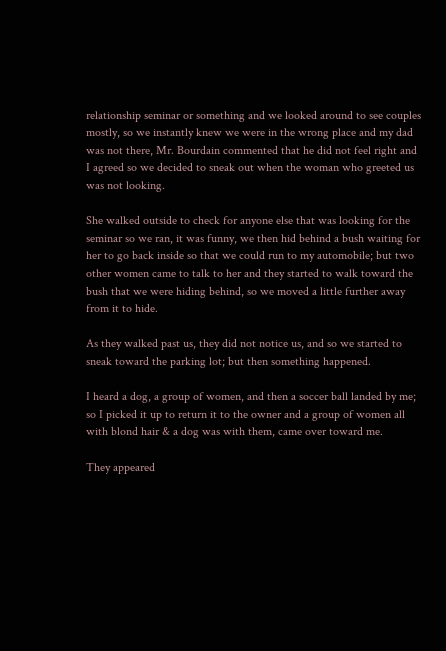relationship seminar or something and we looked around to see couples mostly, so we instantly knew we were in the wrong place and my dad was not there, Mr. Bourdain commented that he did not feel right and I agreed so we decided to sneak out when the woman who greeted us was not looking.

She walked outside to check for anyone else that was looking for the seminar so we ran, it was funny, we then hid behind a bush waiting for her to go back inside so that we could run to my automobile; but two other women came to talk to her and they started to walk toward the bush that we were hiding behind, so we moved a little further away from it to hide.

As they walked past us, they did not notice us, and so we started to sneak toward the parking lot; but then something happened.

I heard a dog, a group of women, and then a soccer ball landed by me; so I picked it up to return it to the owner and a group of women all with blond hair & a dog was with them, came over toward me.

They appeared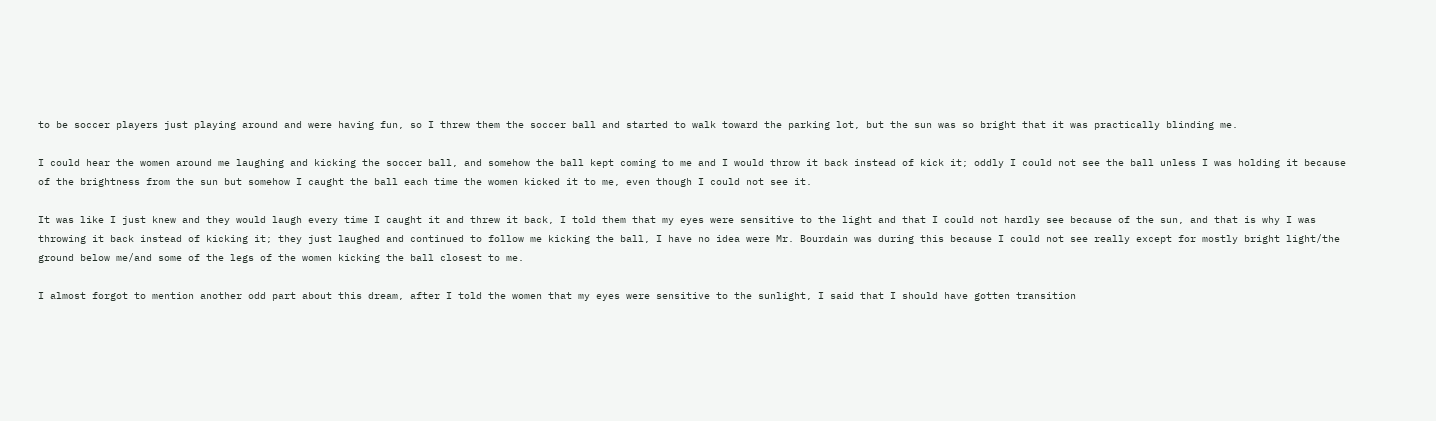to be soccer players just playing around and were having fun, so I threw them the soccer ball and started to walk toward the parking lot, but the sun was so bright that it was practically blinding me.

I could hear the women around me laughing and kicking the soccer ball, and somehow the ball kept coming to me and I would throw it back instead of kick it; oddly I could not see the ball unless I was holding it because of the brightness from the sun but somehow I caught the ball each time the women kicked it to me, even though I could not see it.

It was like I just knew and they would laugh every time I caught it and threw it back, I told them that my eyes were sensitive to the light and that I could not hardly see because of the sun, and that is why I was throwing it back instead of kicking it; they just laughed and continued to follow me kicking the ball, I have no idea were Mr. Bourdain was during this because I could not see really except for mostly bright light/the ground below me/and some of the legs of the women kicking the ball closest to me.

I almost forgot to mention another odd part about this dream, after I told the women that my eyes were sensitive to the sunlight, I said that I should have gotten transition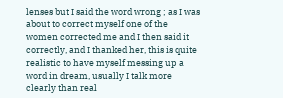lenses but I said the word wrong ; as I was about to correct myself one of the women corrected me and I then said it correctly, and I thanked her, this is quite realistic to have myself messing up a word in dream, usually I talk more clearly than real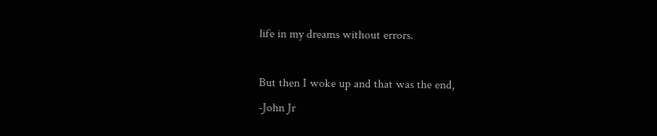life in my dreams without errors.

But then I woke up and that was the end,
-John Jr